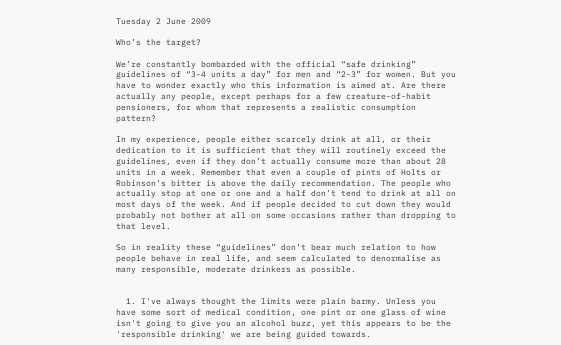Tuesday 2 June 2009

Who’s the target?

We’re constantly bombarded with the official “safe drinking” guidelines of “3-4 units a day” for men and “2-3” for women. But you have to wonder exactly who this information is aimed at. Are there actually any people, except perhaps for a few creature-of-habit pensioners, for whom that represents a realistic consumption pattern?

In my experience, people either scarcely drink at all, or their dedication to it is sufficient that they will routinely exceed the guidelines, even if they don’t actually consume more than about 28 units in a week. Remember that even a couple of pints of Holts or Robinson’s bitter is above the daily recommendation. The people who actually stop at one or one and a half don’t tend to drink at all on most days of the week. And if people decided to cut down they would probably not bother at all on some occasions rather than dropping to that level.

So in reality these “guidelines” don’t bear much relation to how people behave in real life, and seem calculated to denormalise as many responsible, moderate drinkers as possible.


  1. I've always thought the limits were plain barmy. Unless you have some sort of medical condition, one pint or one glass of wine isn't going to give you an alcohol buzz, yet this appears to be the 'responsible drinking' we are being guided towards.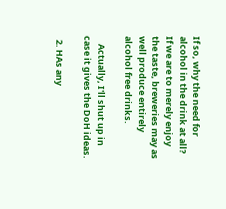If so, why the need for alcohol in the drink at all? If we are to merely enjoy the taste, breweries may as well produce entirely alcohol free drinks.

    Actually, I'll shut up in case it gives the DoH ideas.

  2. HAs any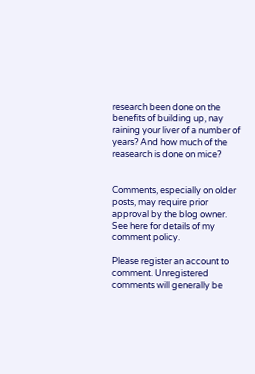research been done on the benefits of building up, nay raining your liver of a number of years? And how much of the reasearch is done on mice?


Comments, especially on older posts, may require prior approval by the blog owner. See here for details of my comment policy.

Please register an account to comment. Unregistered comments will generally be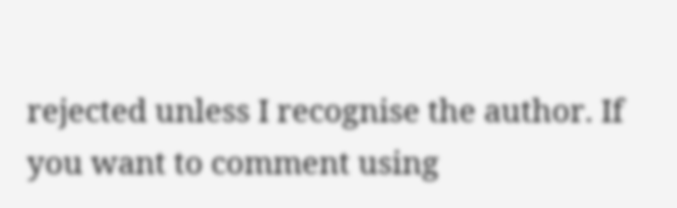rejected unless I recognise the author. If you want to comment using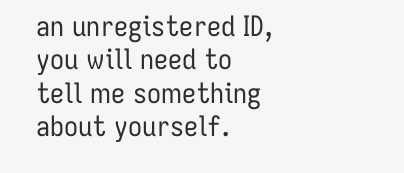an unregistered ID, you will need to tell me something about yourself.